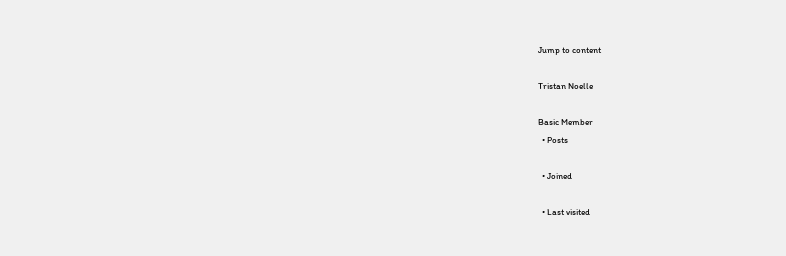Jump to content

Tristan Noelle

Basic Member
  • Posts

  • Joined

  • Last visited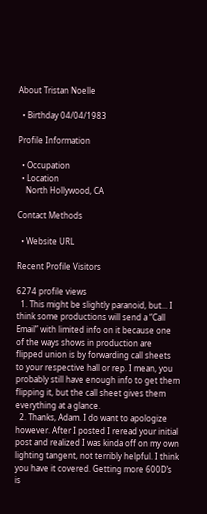About Tristan Noelle

  • Birthday 04/04/1983

Profile Information

  • Occupation
  • Location
    North Hollywood, CA

Contact Methods

  • Website URL

Recent Profile Visitors

6274 profile views
  1. This might be slightly paranoid, but... I think some productions will send a “Call Email” with limited info on it because one of the ways shows in production are flipped union is by forwarding call sheets to your respective hall or rep. I mean, you probably still have enough info to get them flipping it, but the call sheet gives them everything at a glance.
  2. Thanks, Adam. I do want to apologize however. After I posted I reread your initial post and realized I was kinda off on my own lighting tangent, not terribly helpful. I think you have it covered. Getting more 600D’s is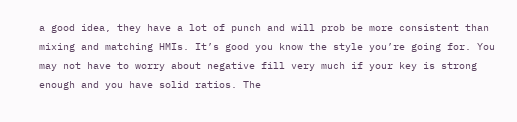a good idea, they have a lot of punch and will prob be more consistent than mixing and matching HMIs. It’s good you know the style you’re going for. You may not have to worry about negative fill very much if your key is strong enough and you have solid ratios. The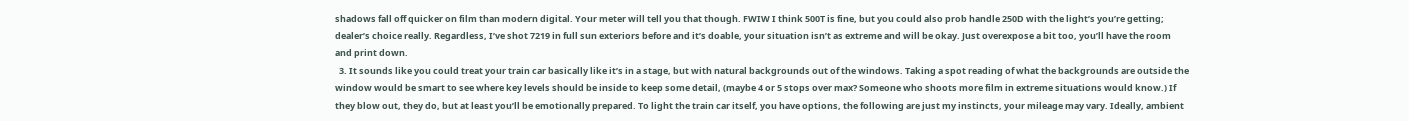shadows fall off quicker on film than modern digital. Your meter will tell you that though. FWIW I think 500T is fine, but you could also prob handle 250D with the light’s you’re getting; dealer’s choice really. Regardless, I’ve shot 7219 in full sun exteriors before and it’s doable, your situation isn’t as extreme and will be okay. Just overexpose a bit too, you’ll have the room and print down.
  3. It sounds like you could treat your train car basically like it’s in a stage, but with natural backgrounds out of the windows. Taking a spot reading of what the backgrounds are outside the window would be smart to see where key levels should be inside to keep some detail, (maybe 4 or 5 stops over max? Someone who shoots more film in extreme situations would know.) If they blow out, they do, but at least you’ll be emotionally prepared. To light the train car itself, you have options, the following are just my instincts, your mileage may vary. Ideally, ambient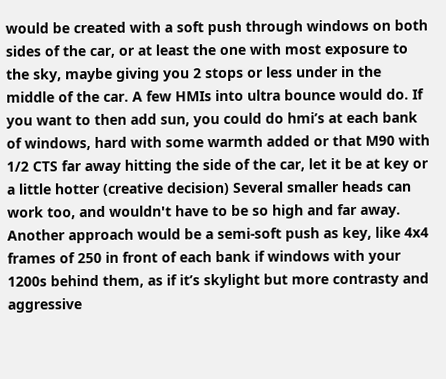would be created with a soft push through windows on both sides of the car, or at least the one with most exposure to the sky, maybe giving you 2 stops or less under in the middle of the car. A few HMIs into ultra bounce would do. If you want to then add sun, you could do hmi’s at each bank of windows, hard with some warmth added or that M90 with 1/2 CTS far away hitting the side of the car, let it be at key or a little hotter (creative decision) Several smaller heads can work too, and wouldn't have to be so high and far away. Another approach would be a semi-soft push as key, like 4x4 frames of 250 in front of each bank if windows with your 1200s behind them, as if it’s skylight but more contrasty and aggressive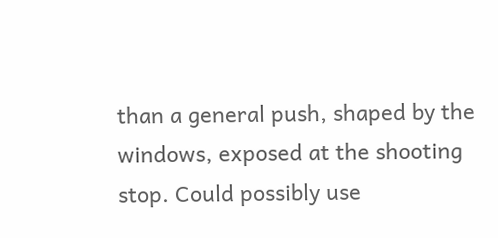than a general push, shaped by the windows, exposed at the shooting stop. Could possibly use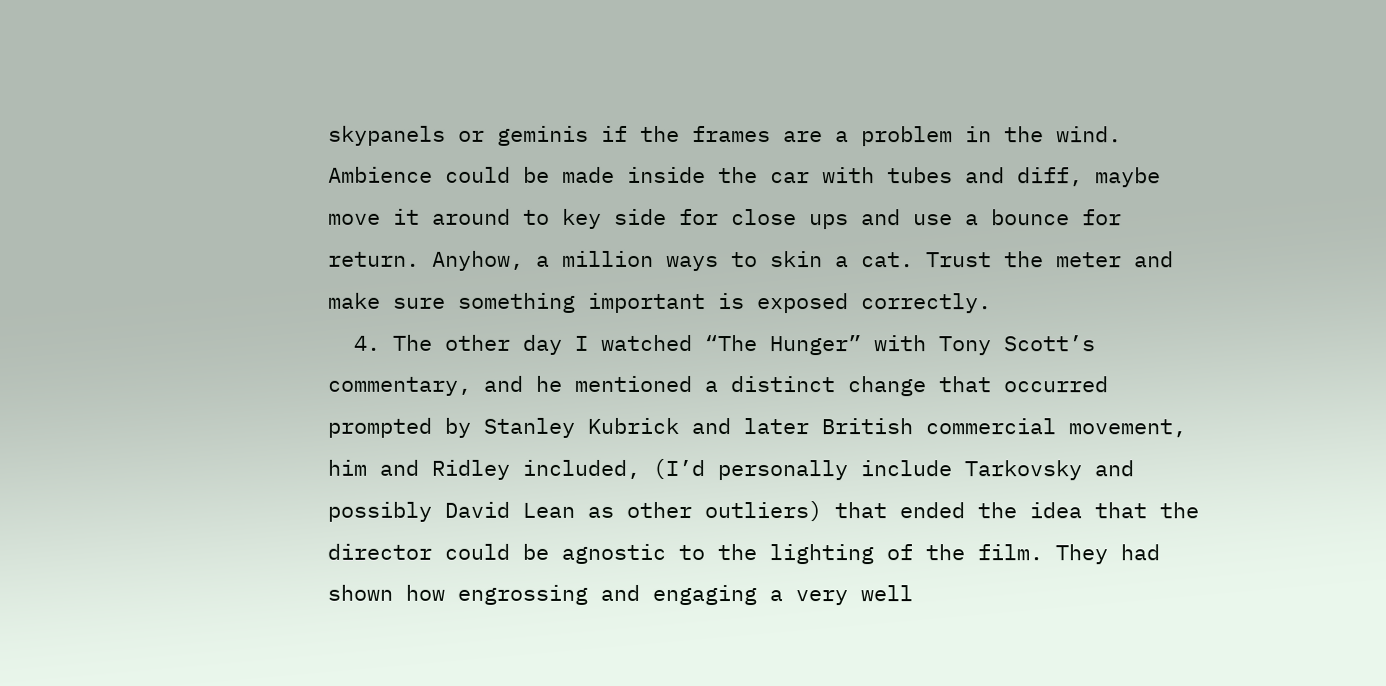skypanels or geminis if the frames are a problem in the wind. Ambience could be made inside the car with tubes and diff, maybe move it around to key side for close ups and use a bounce for return. Anyhow, a million ways to skin a cat. Trust the meter and make sure something important is exposed correctly.
  4. The other day I watched “The Hunger” with Tony Scott’s commentary, and he mentioned a distinct change that occurred prompted by Stanley Kubrick and later British commercial movement, him and Ridley included, (I’d personally include Tarkovsky and possibly David Lean as other outliers) that ended the idea that the director could be agnostic to the lighting of the film. They had shown how engrossing and engaging a very well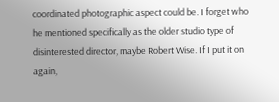coordinated photographic aspect could be. I forget who he mentioned specifically as the older studio type of disinterested director, maybe Robert Wise. If I put it on again,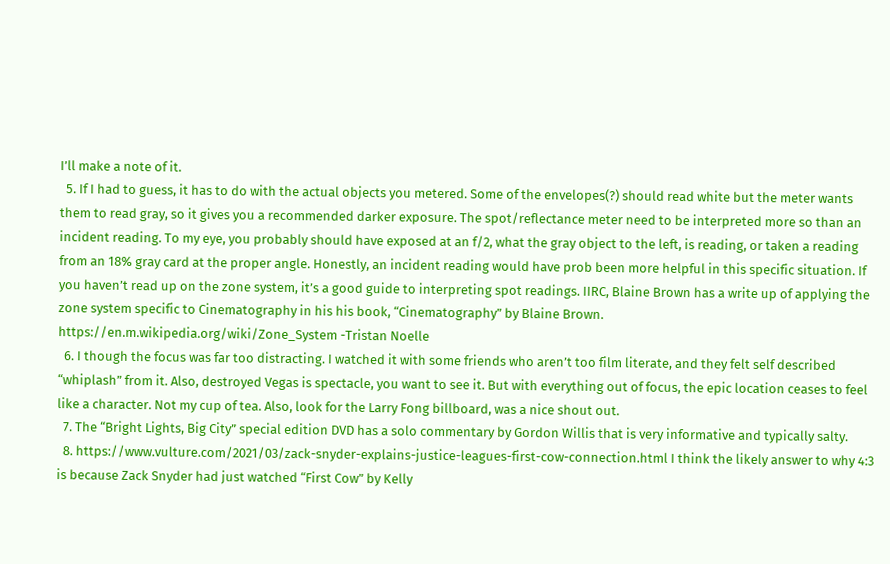I’ll make a note of it.
  5. If I had to guess, it has to do with the actual objects you metered. Some of the envelopes(?) should read white but the meter wants them to read gray, so it gives you a recommended darker exposure. The spot/reflectance meter need to be interpreted more so than an incident reading. To my eye, you probably should have exposed at an f/2, what the gray object to the left, is reading, or taken a reading from an 18% gray card at the proper angle. Honestly, an incident reading would have prob been more helpful in this specific situation. If you haven’t read up on the zone system, it’s a good guide to interpreting spot readings. IIRC, Blaine Brown has a write up of applying the zone system specific to Cinematography in his his book, “Cinematography” by Blaine Brown. https://en.m.wikipedia.org/wiki/Zone_System -Tristan Noelle
  6. I though the focus was far too distracting. I watched it with some friends who aren’t too film literate, and they felt self described “whiplash” from it. Also, destroyed Vegas is spectacle, you want to see it. But with everything out of focus, the epic location ceases to feel like a character. Not my cup of tea. Also, look for the Larry Fong billboard, was a nice shout out.
  7. The “Bright Lights, Big City” special edition DVD has a solo commentary by Gordon Willis that is very informative and typically salty.
  8. https://www.vulture.com/2021/03/zack-snyder-explains-justice-leagues-first-cow-connection.html I think the likely answer to why 4:3 is because Zack Snyder had just watched “First Cow” by Kelly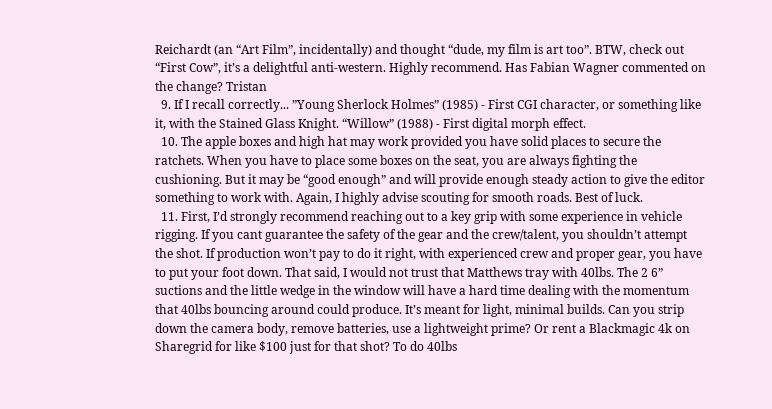Reichardt (an “Art Film”, incidentally) and thought “dude, my film is art too”. BTW, check out “First Cow”, it’s a delightful anti-western. Highly recommend. Has Fabian Wagner commented on the change? Tristan
  9. If I recall correctly... ”Young Sherlock Holmes” (1985) - First CGI character, or something like it, with the Stained Glass Knight. “Willow” (1988) - First digital morph effect.
  10. The apple boxes and high hat may work provided you have solid places to secure the ratchets. When you have to place some boxes on the seat, you are always fighting the cushioning. But it may be “good enough” and will provide enough steady action to give the editor something to work with. Again, I highly advise scouting for smooth roads. Best of luck.
  11. First, I’d strongly recommend reaching out to a key grip with some experience in vehicle rigging. If you cant guarantee the safety of the gear and the crew/talent, you shouldn’t attempt the shot. If production won’t pay to do it right, with experienced crew and proper gear, you have to put your foot down. That said, I would not trust that Matthews tray with 40lbs. The 2 6” suctions and the little wedge in the window will have a hard time dealing with the momentum that 40lbs bouncing around could produce. It’s meant for light, minimal builds. Can you strip down the camera body, remove batteries, use a lightweight prime? Or rent a Blackmagic 4k on Sharegrid for like $100 just for that shot? To do 40lbs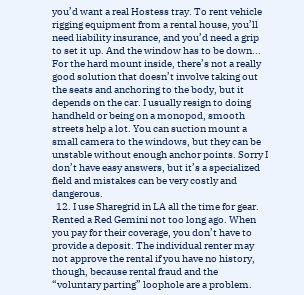you’d want a real Hostess tray. To rent vehicle rigging equipment from a rental house, you’ll need liability insurance, and you’d need a grip to set it up. And the window has to be down... For the hard mount inside, there’s not a really good solution that doesn’t involve taking out the seats and anchoring to the body, but it depends on the car. I usually resign to doing handheld or being on a monopod, smooth streets help a lot. You can suction mount a small camera to the windows, but they can be unstable without enough anchor points. Sorry I don’t have easy answers, but it’s a specialized field and mistakes can be very costly and dangerous.
  12. I use Sharegrid in LA all the time for gear. Rented a Red Gemini not too long ago. When you pay for their coverage, you don’t have to provide a deposit. The individual renter may not approve the rental if you have no history, though, because rental fraud and the “voluntary parting” loophole are a problem.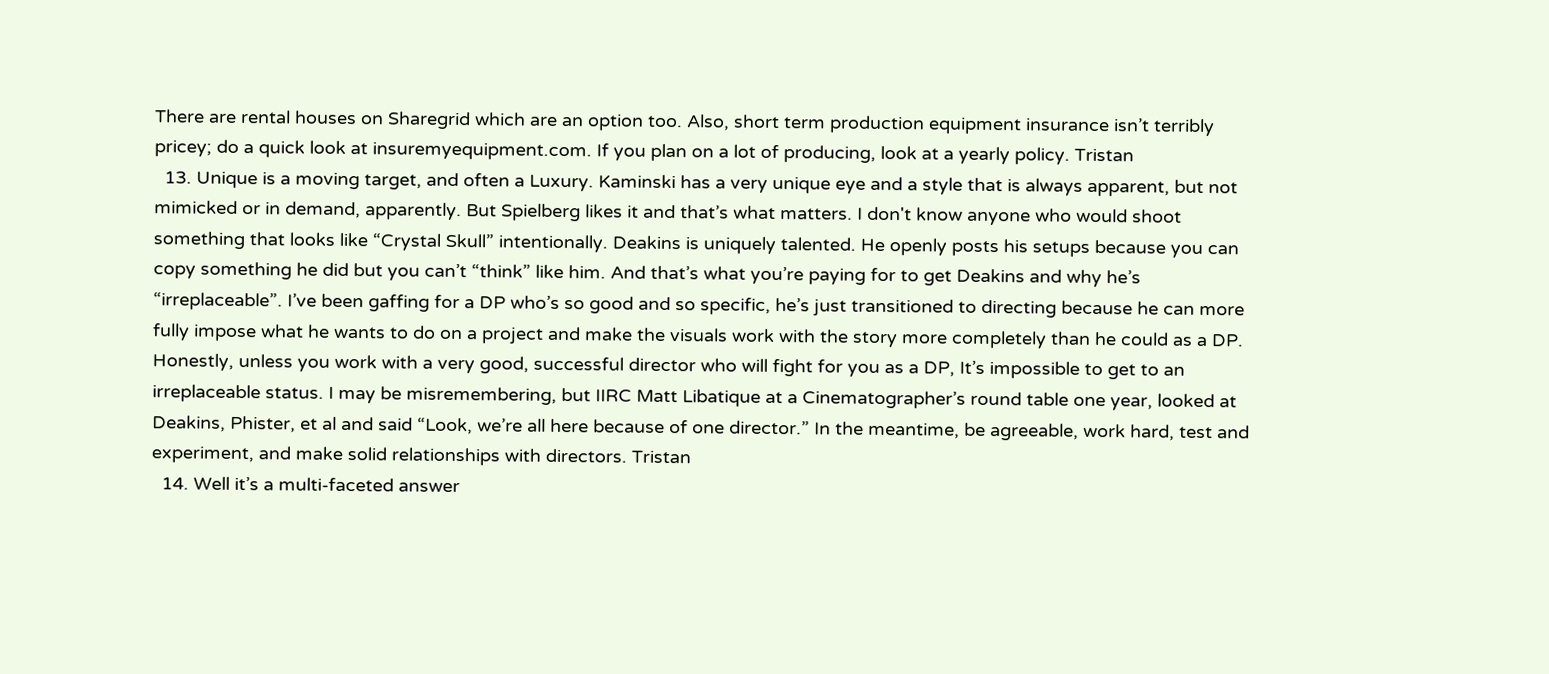There are rental houses on Sharegrid which are an option too. Also, short term production equipment insurance isn’t terribly pricey; do a quick look at insuremyequipment.com. If you plan on a lot of producing, look at a yearly policy. Tristan
  13. Unique is a moving target, and often a Luxury. Kaminski has a very unique eye and a style that is always apparent, but not mimicked or in demand, apparently. But Spielberg likes it and that’s what matters. I don't know anyone who would shoot something that looks like “Crystal Skull” intentionally. Deakins is uniquely talented. He openly posts his setups because you can copy something he did but you can’t “think” like him. And that’s what you’re paying for to get Deakins and why he’s “irreplaceable”. I’ve been gaffing for a DP who’s so good and so specific, he’s just transitioned to directing because he can more fully impose what he wants to do on a project and make the visuals work with the story more completely than he could as a DP. Honestly, unless you work with a very good, successful director who will fight for you as a DP, It’s impossible to get to an irreplaceable status. I may be misremembering, but IIRC Matt Libatique at a Cinematographer’s round table one year, looked at Deakins, Phister, et al and said “Look, we’re all here because of one director.” In the meantime, be agreeable, work hard, test and experiment, and make solid relationships with directors. Tristan
  14. Well it’s a multi-faceted answer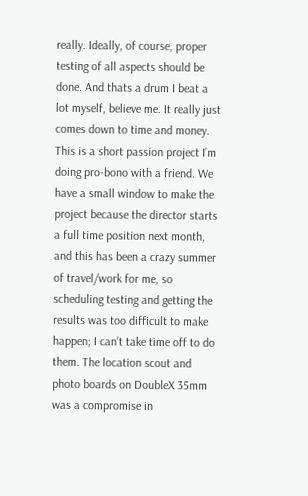really. Ideally, of course, proper testing of all aspects should be done. And thats a drum I beat a lot myself, believe me. It really just comes down to time and money. This is a short passion project I’m doing pro-bono with a friend. We have a small window to make the project because the director starts a full time position next month, and this has been a crazy summer of travel/work for me, so scheduling testing and getting the results was too difficult to make happen; I can’t take time off to do them. The location scout and photo boards on DoubleX 35mm was a compromise in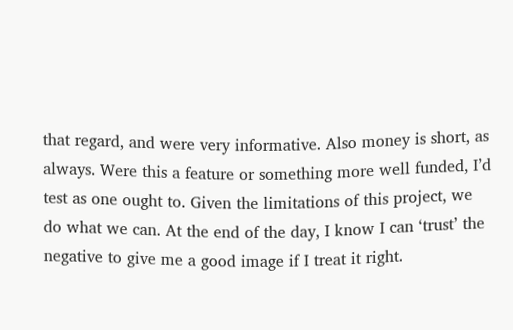that regard, and were very informative. Also money is short, as always. Were this a feature or something more well funded, I’d test as one ought to. Given the limitations of this project, we do what we can. At the end of the day, I know I can ‘trust’ the negative to give me a good image if I treat it right.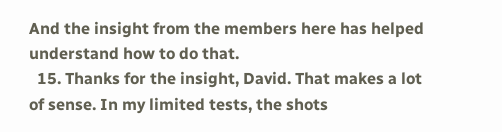And the insight from the members here has helped understand how to do that.
  15. Thanks for the insight, David. That makes a lot of sense. In my limited tests, the shots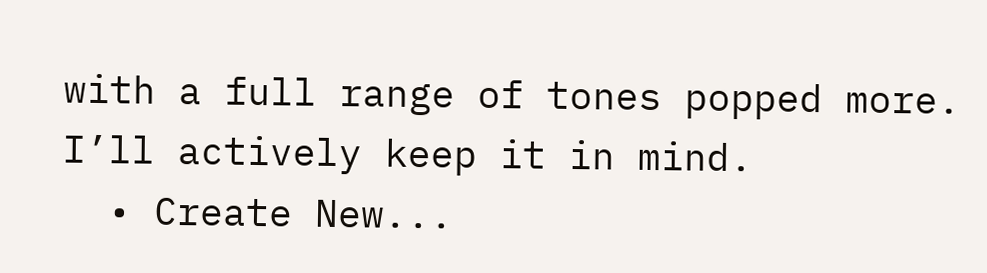with a full range of tones popped more. I’ll actively keep it in mind.
  • Create New...